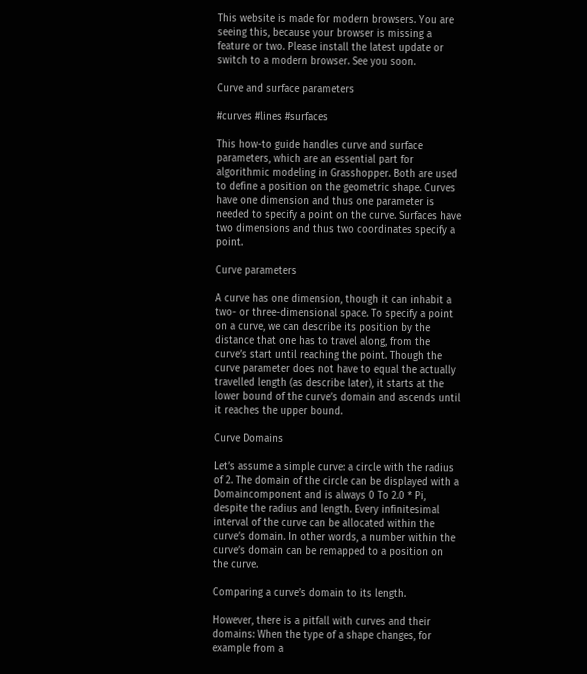This website is made for modern browsers. You are seeing this, because your browser is missing a feature or two. Please install the latest update or switch to a modern browser. See you soon.

Curve and surface parameters

#curves #lines #surfaces

This how-to guide handles curve and surface parameters, which are an essential part for algorithmic modeling in Grasshopper. Both are used to define a position on the geometric shape. Curves have one dimension and thus one parameter is needed to specify a point on the curve. Surfaces have two dimensions and thus two coordinates specify a point.

Curve parameters

A curve has one dimension, though it can inhabit a two- or three-dimensional space. To specify a point on a curve, we can describe its position by the distance that one has to travel along, from the curve’s start until reaching the point. Though the curve parameter does not have to equal the actually travelled length (as describe later), it starts at the lower bound of the curve’s domain and ascends until it reaches the upper bound.

Curve Domains

Let’s assume a simple curve: a circle with the radius of 2. The domain of the circle can be displayed with a Domaincomponent and is always 0 To 2.0 * Pi, despite the radius and length. Every infinitesimal interval of the curve can be allocated within the curve’s domain. In other words, a number within the curve’s domain can be remapped to a position on the curve.

Comparing a curve’s domain to its length.

However, there is a pitfall with curves and their domains: When the type of a shape changes, for example from a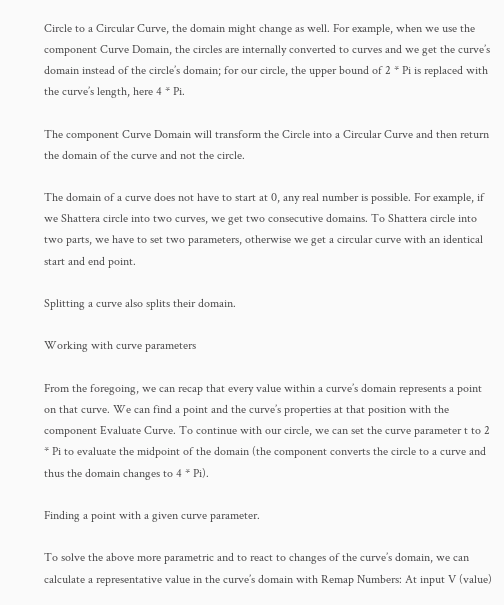Circle to a Circular Curve, the domain might change as well. For example, when we use the component Curve Domain, the circles are internally converted to curves and we get the curve’s domain instead of the circle’s domain; for our circle, the upper bound of 2 * Pi is replaced with the curve’s length, here 4 * Pi.

The component Curve Domain will transform the Circle into a Circular Curve and then return the domain of the curve and not the circle.

The domain of a curve does not have to start at 0, any real number is possible. For example, if we Shattera circle into two curves, we get two consecutive domains. To Shattera circle into two parts, we have to set two parameters, otherwise we get a circular curve with an identical start and end point.

Splitting a curve also splits their domain.

Working with curve parameters

From the foregoing, we can recap that every value within a curve’s domain represents a point on that curve. We can find a point and the curve’s properties at that position with the component Evaluate Curve. To continue with our circle, we can set the curve parameter t to 2 * Pi to evaluate the midpoint of the domain (the component converts the circle to a curve and thus the domain changes to 4 * Pi).

Finding a point with a given curve parameter.

To solve the above more parametric and to react to changes of the curve’s domain, we can calculate a representative value in the curve’s domain with Remap Numbers: At input V (value)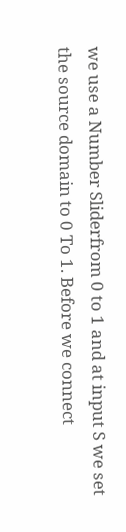we use a Number Sliderfrom 0 to 1 and at input S we set the source domain to 0 To 1. Before we connect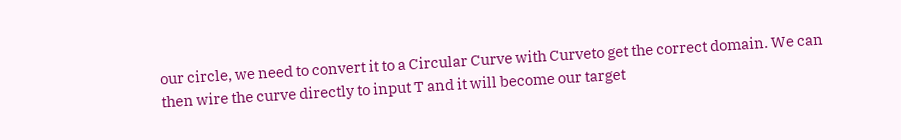our circle, we need to convert it to a Circular Curve with Curveto get the correct domain. We can then wire the curve directly to input T and it will become our target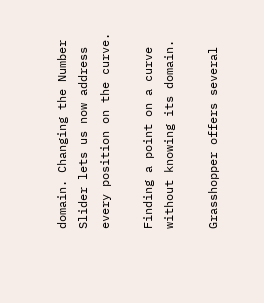domain. Changing the Number Slider lets us now address every position on the curve.

Finding a point on a curve without knowing its domain.

Grasshopper offers several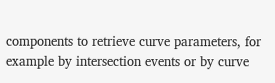components to retrieve curve parameters, for example by intersection events or by curve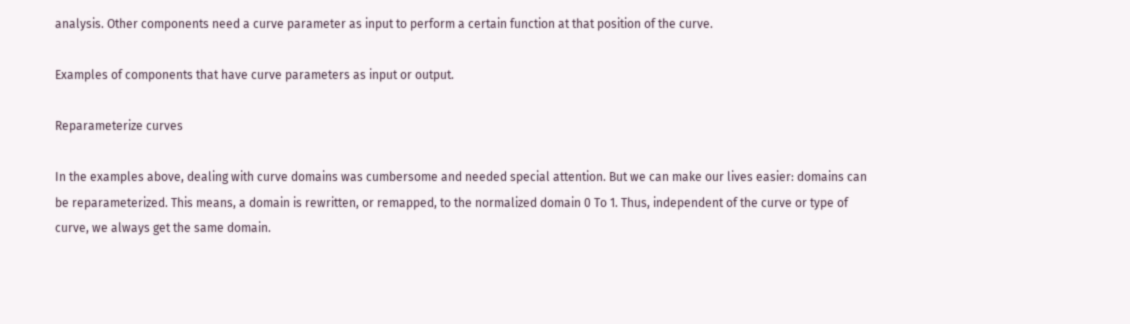analysis. Other components need a curve parameter as input to perform a certain function at that position of the curve.

Examples of components that have curve parameters as input or output.

Reparameterize curves

In the examples above, dealing with curve domains was cumbersome and needed special attention. But we can make our lives easier: domains can be reparameterized. This means, a domain is rewritten, or remapped, to the normalized domain 0 To 1. Thus, independent of the curve or type of curve, we always get the same domain.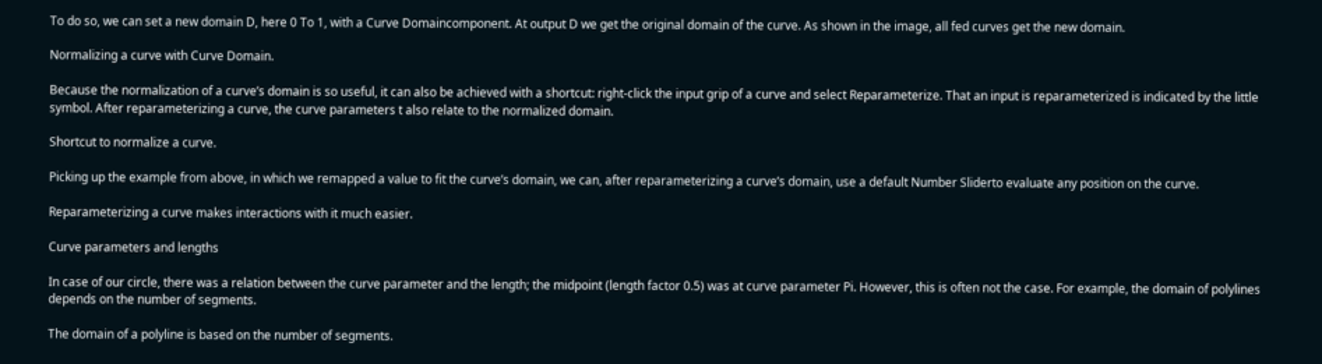To do so, we can set a new domain D, here 0 To 1, with a Curve Domaincomponent. At output D we get the original domain of the curve. As shown in the image, all fed curves get the new domain.

Normalizing a curve with Curve Domain.

Because the normalization of a curve’s domain is so useful, it can also be achieved with a shortcut: right-click the input grip of a curve and select Reparameterize. That an input is reparameterized is indicated by the little symbol. After reparameterizing a curve, the curve parameters t also relate to the normalized domain.

Shortcut to normalize a curve.

Picking up the example from above, in which we remapped a value to fit the curve’s domain, we can, after reparameterizing a curve’s domain, use a default Number Sliderto evaluate any position on the curve.

Reparameterizing a curve makes interactions with it much easier.

Curve parameters and lengths

In case of our circle, there was a relation between the curve parameter and the length; the midpoint (length factor 0.5) was at curve parameter Pi. However, this is often not the case. For example, the domain of polylines depends on the number of segments.

The domain of a polyline is based on the number of segments.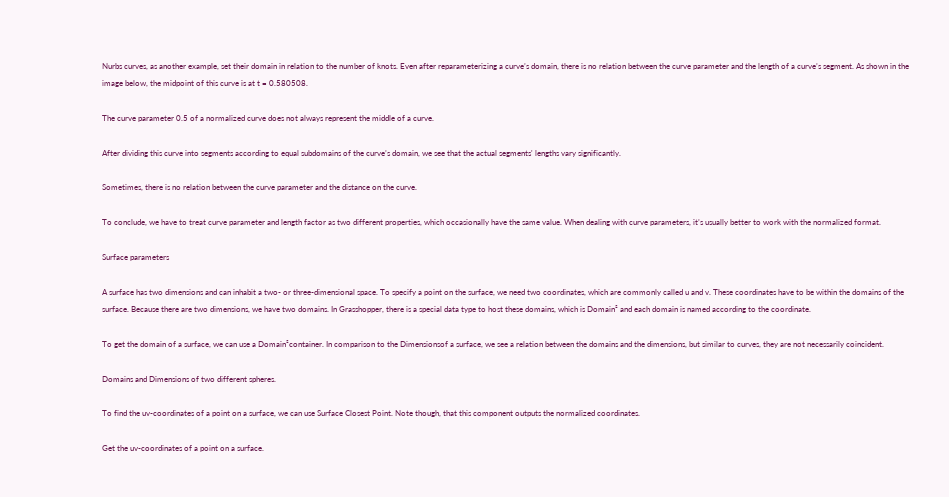Nurbs curves, as another example, set their domain in relation to the number of knots. Even after reparameterizing a curve’s domain, there is no relation between the curve parameter and the length of a curve’s segment. As shown in the image below, the midpoint of this curve is at t = 0.580508.

The curve parameter 0.5 of a normalized curve does not always represent the middle of a curve.

After dividing this curve into segments according to equal subdomains of the curve’s domain, we see that the actual segments' lengths vary significantly.

Sometimes, there is no relation between the curve parameter and the distance on the curve.

To conclude, we have to treat curve parameter and length factor as two different properties, which occasionally have the same value. When dealing with curve parameters, it’s usually better to work with the normalized format.

Surface parameters

A surface has two dimensions and can inhabit a two- or three-dimensional space. To specify a point on the surface, we need two coordinates, which are commonly called u and v. These coordinates have to be within the domains of the surface. Because there are two dimensions, we have two domains. In Grasshopper, there is a special data type to host these domains, which is Domain² and each domain is named according to the coordinate.

To get the domain of a surface, we can use a Domain²container. In comparison to the Dimensionsof a surface, we see a relation between the domains and the dimensions, but similar to curves, they are not necessarily coincident.

Domains and Dimensions of two different spheres.

To find the uv-coordinates of a point on a surface, we can use Surface Closest Point. Note though, that this component outputs the normalized coordinates.

Get the uv-coordinates of a point on a surface.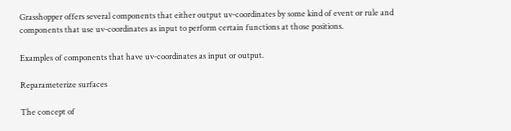Grasshopper offers several components that either output uv-coordinates by some kind of event or rule and components that use uv-coordinates as input to perform certain functions at those positions.

Examples of components that have uv-coordinates as input or output.

Reparameterize surfaces

The concept of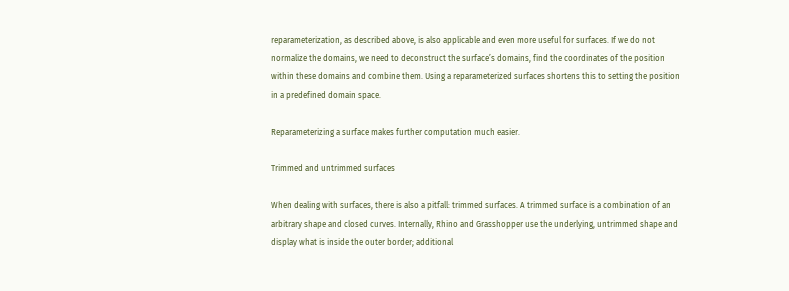reparameterization, as described above, is also applicable and even more useful for surfaces. If we do not normalize the domains, we need to deconstruct the surface’s domains, find the coordinates of the position within these domains and combine them. Using a reparameterized surfaces shortens this to setting the position in a predefined domain space.

Reparameterizing a surface makes further computation much easier.

Trimmed and untrimmed surfaces

When dealing with surfaces, there is also a pitfall: trimmed surfaces. A trimmed surface is a combination of an arbitrary shape and closed curves. Internally, Rhino and Grasshopper use the underlying, untrimmed shape and display what is inside the outer border; additional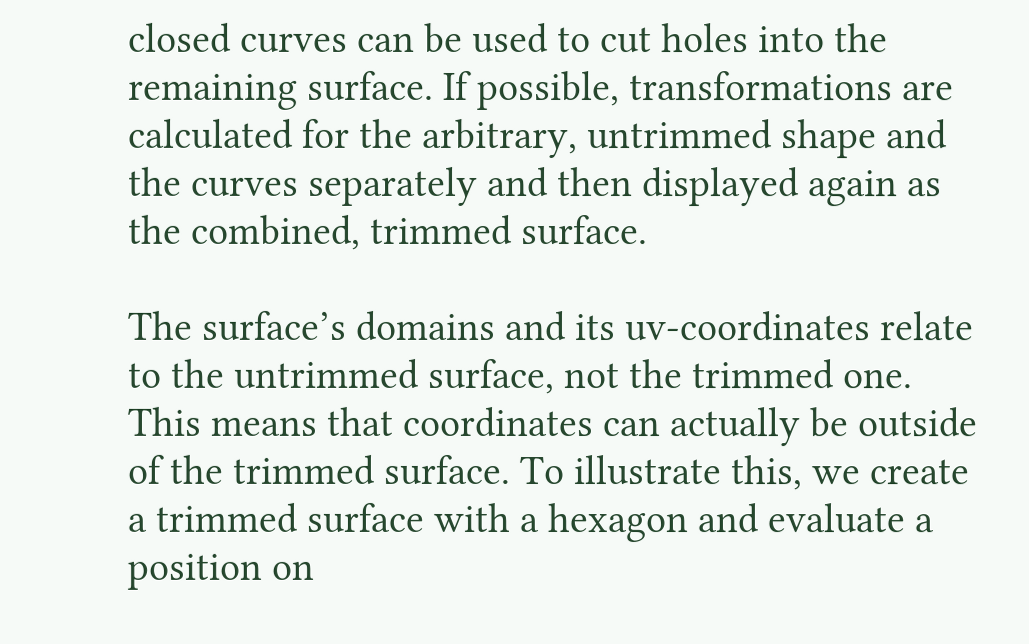closed curves can be used to cut holes into the remaining surface. If possible, transformations are calculated for the arbitrary, untrimmed shape and the curves separately and then displayed again as the combined, trimmed surface.

The surface’s domains and its uv-coordinates relate to the untrimmed surface, not the trimmed one. This means that coordinates can actually be outside of the trimmed surface. To illustrate this, we create a trimmed surface with a hexagon and evaluate a position on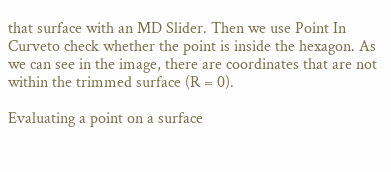that surface with an MD Slider. Then we use Point In Curveto check whether the point is inside the hexagon. As we can see in the image, there are coordinates that are not within the trimmed surface (R = 0).

Evaluating a point on a surface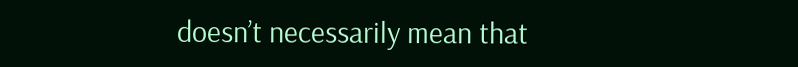doesn’t necessarily mean that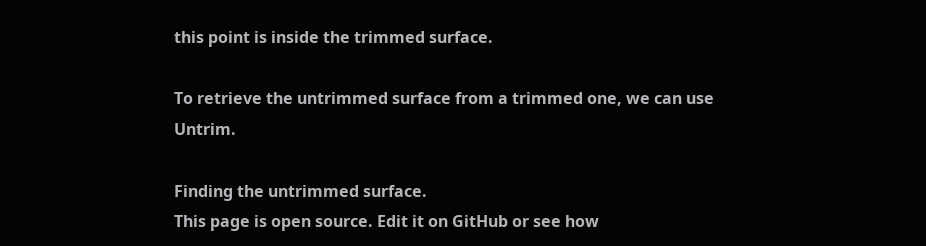this point is inside the trimmed surface.

To retrieve the untrimmed surface from a trimmed one, we can use Untrim.

Finding the untrimmed surface.
This page is open source. Edit it on GitHub or see how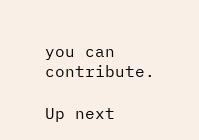you can contribute.

Up next